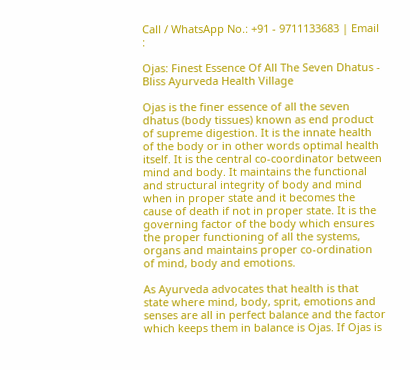Call / WhatsApp No.: +91 - 9711133683 | Email :

Ojas: Finest Essence Of All The Seven Dhatus - Bliss Ayurveda Health Village

Ojas is the finer essence of all the seven dhatus (body tissues) known as end product of supreme digestion. It is the innate health of the body or in other words optimal health itself. It is the central co-coordinator between mind and body. It maintains the functional and structural integrity of body and mind when in proper state and it becomes the cause of death if not in proper state. It is the governing factor of the body which ensures the proper functioning of all the systems, organs and maintains proper co-ordination of mind, body and emotions.

As Ayurveda advocates that health is that state where mind, body, sprit, emotions and senses are all in perfect balance and the factor which keeps them in balance is Ojas. If Ojas is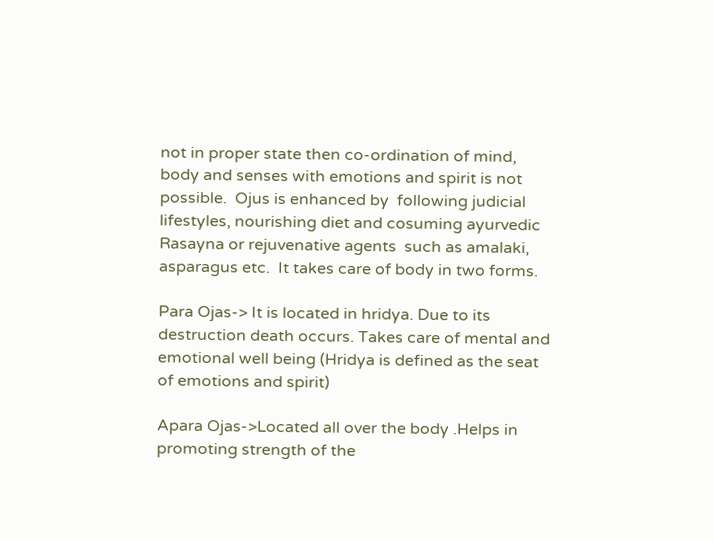not in proper state then co-ordination of mind, body and senses with emotions and spirit is not possible.  Ojus is enhanced by  following judicial lifestyles, nourishing diet and cosuming ayurvedic Rasayna or rejuvenative agents  such as amalaki, asparagus etc.  It takes care of body in two forms.

Para Ojas-> It is located in hridya. Due to its destruction death occurs. Takes care of mental and emotional well being (Hridya is defined as the seat of emotions and spirit)

Apara Ojas->Located all over the body .Helps in promoting strength of the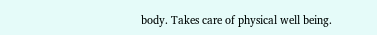body. Takes care of physical well being.